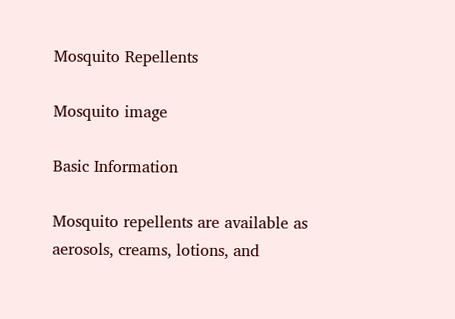Mosquito Repellents

Mosquito image

Basic Information

Mosquito repellents are available as aerosols, creams, lotions, and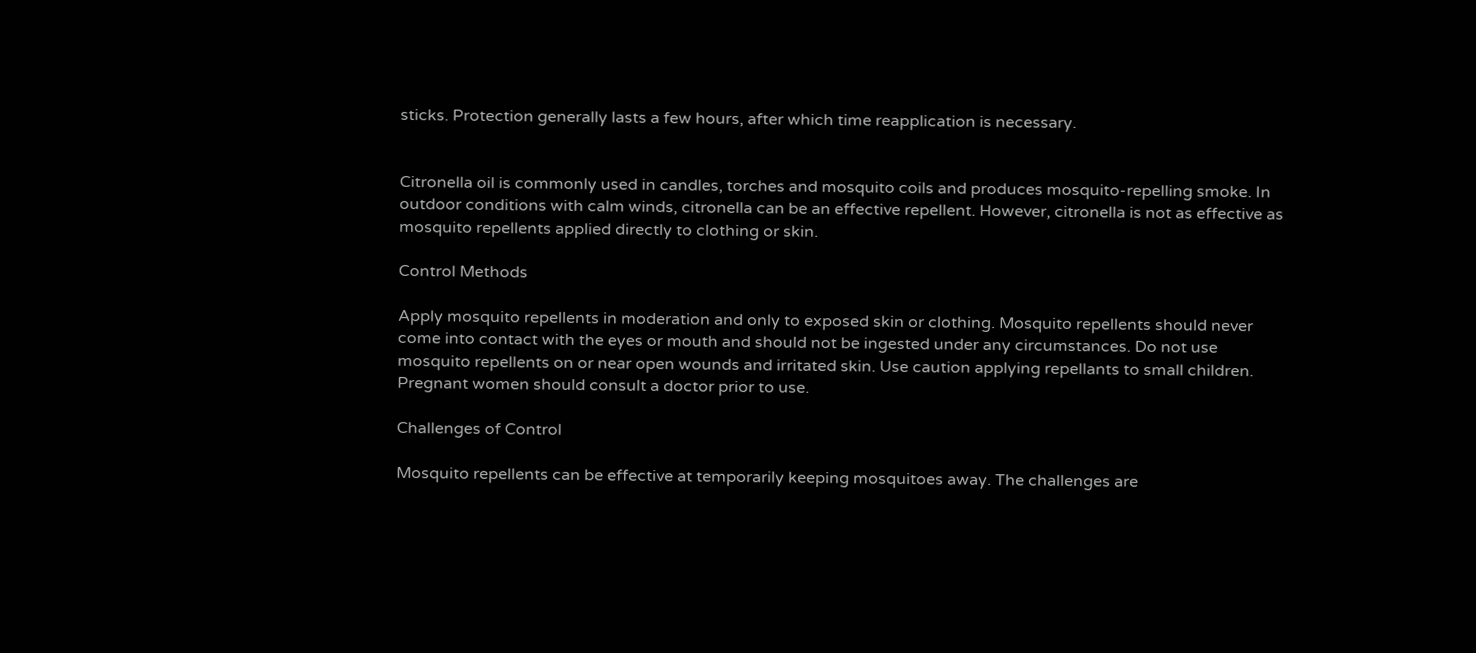sticks. Protection generally lasts a few hours, after which time reapplication is necessary.


Citronella oil is commonly used in candles, torches and mosquito coils and produces mosquito-repelling smoke. In outdoor conditions with calm winds, citronella can be an effective repellent. However, citronella is not as effective as mosquito repellents applied directly to clothing or skin.

Control Methods

Apply mosquito repellents in moderation and only to exposed skin or clothing. Mosquito repellents should never come into contact with the eyes or mouth and should not be ingested under any circumstances. Do not use mosquito repellents on or near open wounds and irritated skin. Use caution applying repellants to small children. Pregnant women should consult a doctor prior to use.

Challenges of Control

Mosquito repellents can be effective at temporarily keeping mosquitoes away. The challenges are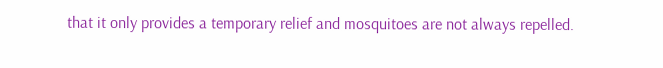that it only provides a temporary relief and mosquitoes are not always repelled.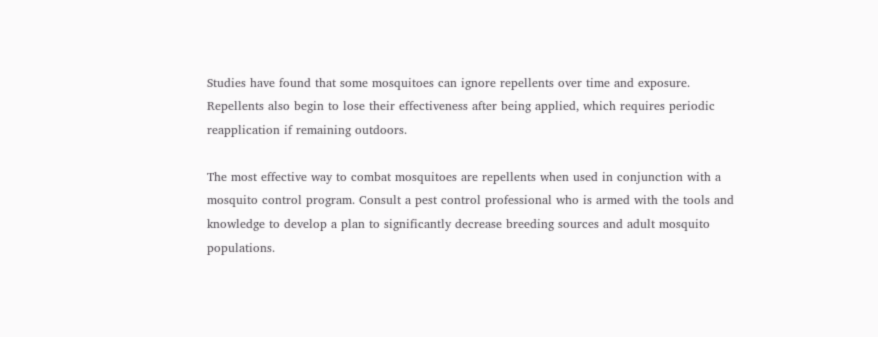Studies have found that some mosquitoes can ignore repellents over time and exposure. Repellents also begin to lose their effectiveness after being applied, which requires periodic reapplication if remaining outdoors.

The most effective way to combat mosquitoes are repellents when used in conjunction with a mosquito control program. Consult a pest control professional who is armed with the tools and knowledge to develop a plan to significantly decrease breeding sources and adult mosquito populations.